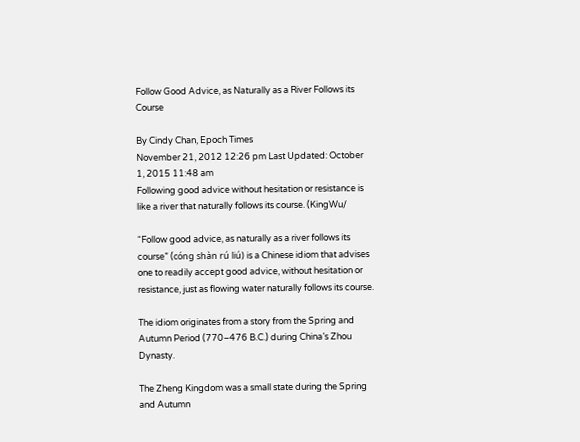Follow Good Advice, as Naturally as a River Follows its Course

By Cindy Chan, Epoch Times
November 21, 2012 12:26 pm Last Updated: October 1, 2015 11:48 am
Following good advice without hesitation or resistance is like a river that naturally follows its course. (KingWu/

“Follow good advice, as naturally as a river follows its course” (cóng shàn rú liú) is a Chinese idiom that advises one to readily accept good advice, without hesitation or resistance, just as flowing water naturally follows its course.

The idiom originates from a story from the Spring and Autumn Period (770–476 B.C.) during China’s Zhou Dynasty.

The Zheng Kingdom was a small state during the Spring and Autumn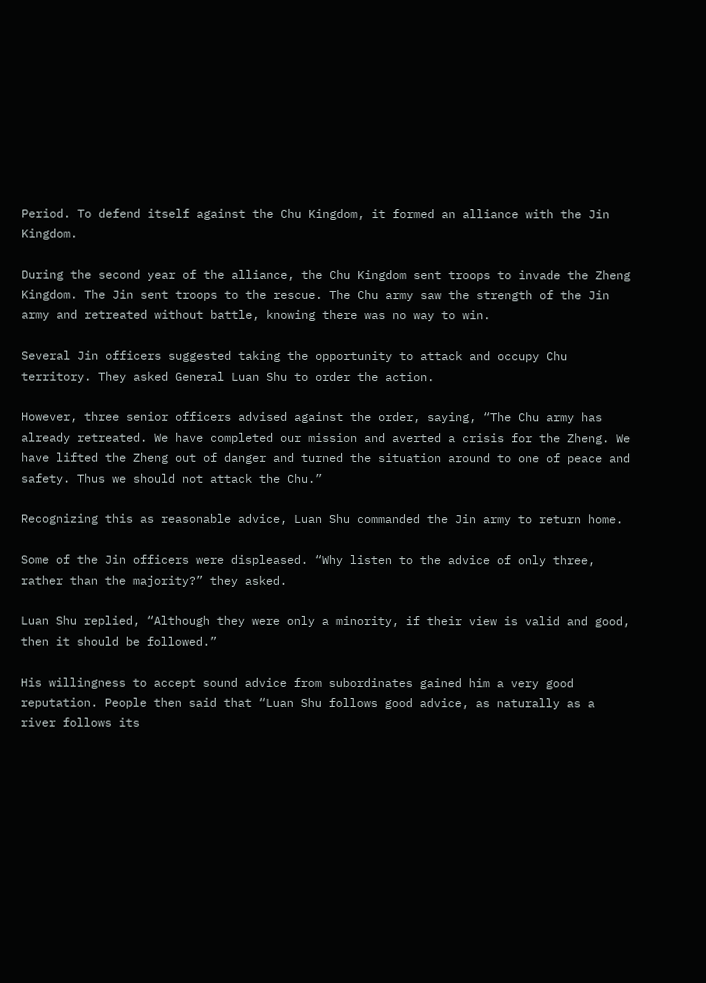Period. To defend itself against the Chu Kingdom, it formed an alliance with the Jin Kingdom.

During the second year of the alliance, the Chu Kingdom sent troops to invade the Zheng Kingdom. The Jin sent troops to the rescue. The Chu army saw the strength of the Jin army and retreated without battle, knowing there was no way to win.

Several Jin officers suggested taking the opportunity to attack and occupy Chu territory. They asked General Luan Shu to order the action.

However, three senior officers advised against the order, saying, “The Chu army has already retreated. We have completed our mission and averted a crisis for the Zheng. We have lifted the Zheng out of danger and turned the situation around to one of peace and safety. Thus we should not attack the Chu.”

Recognizing this as reasonable advice, Luan Shu commanded the Jin army to return home.

Some of the Jin officers were displeased. “Why listen to the advice of only three, rather than the majority?” they asked.

Luan Shu replied, “Although they were only a minority, if their view is valid and good, then it should be followed.”

His willingness to accept sound advice from subordinates gained him a very good reputation. People then said that “Luan Shu follows good advice, as naturally as a river follows its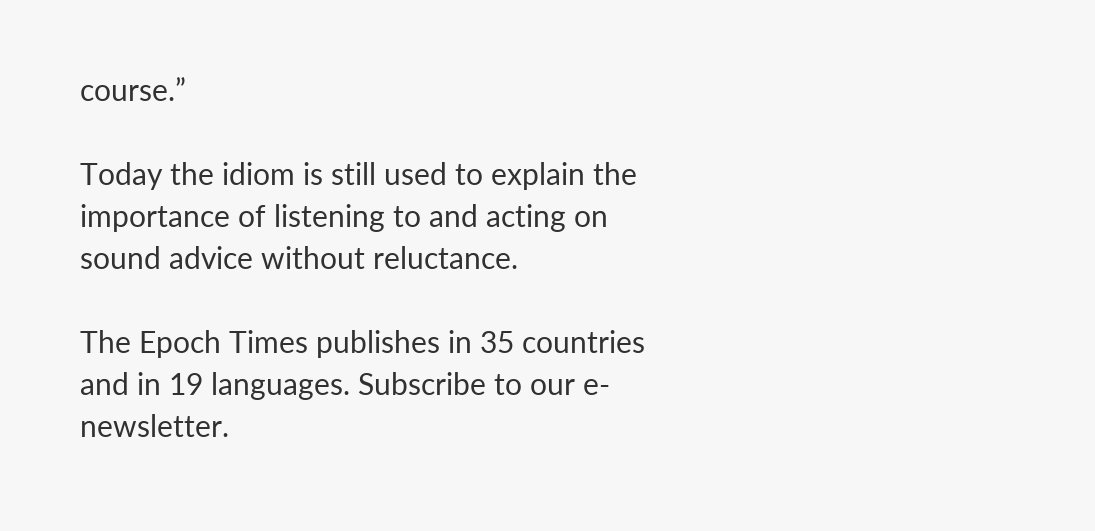course.”

Today the idiom is still used to explain the importance of listening to and acting on sound advice without reluctance.

The Epoch Times publishes in 35 countries and in 19 languages. Subscribe to our e-newsletter.